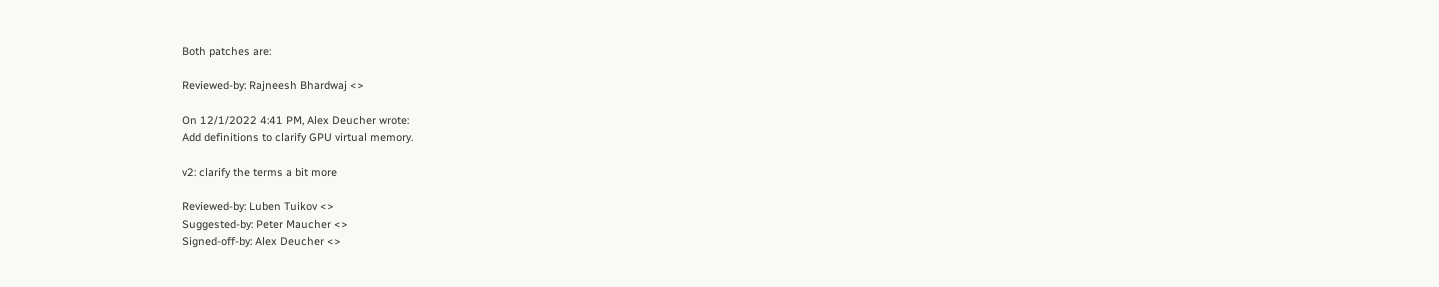Both patches are:

Reviewed-by: Rajneesh Bhardwaj <>

On 12/1/2022 4:41 PM, Alex Deucher wrote:
Add definitions to clarify GPU virtual memory.

v2: clarify the terms a bit more

Reviewed-by: Luben Tuikov <>
Suggested-by: Peter Maucher <>
Signed-off-by: Alex Deucher <>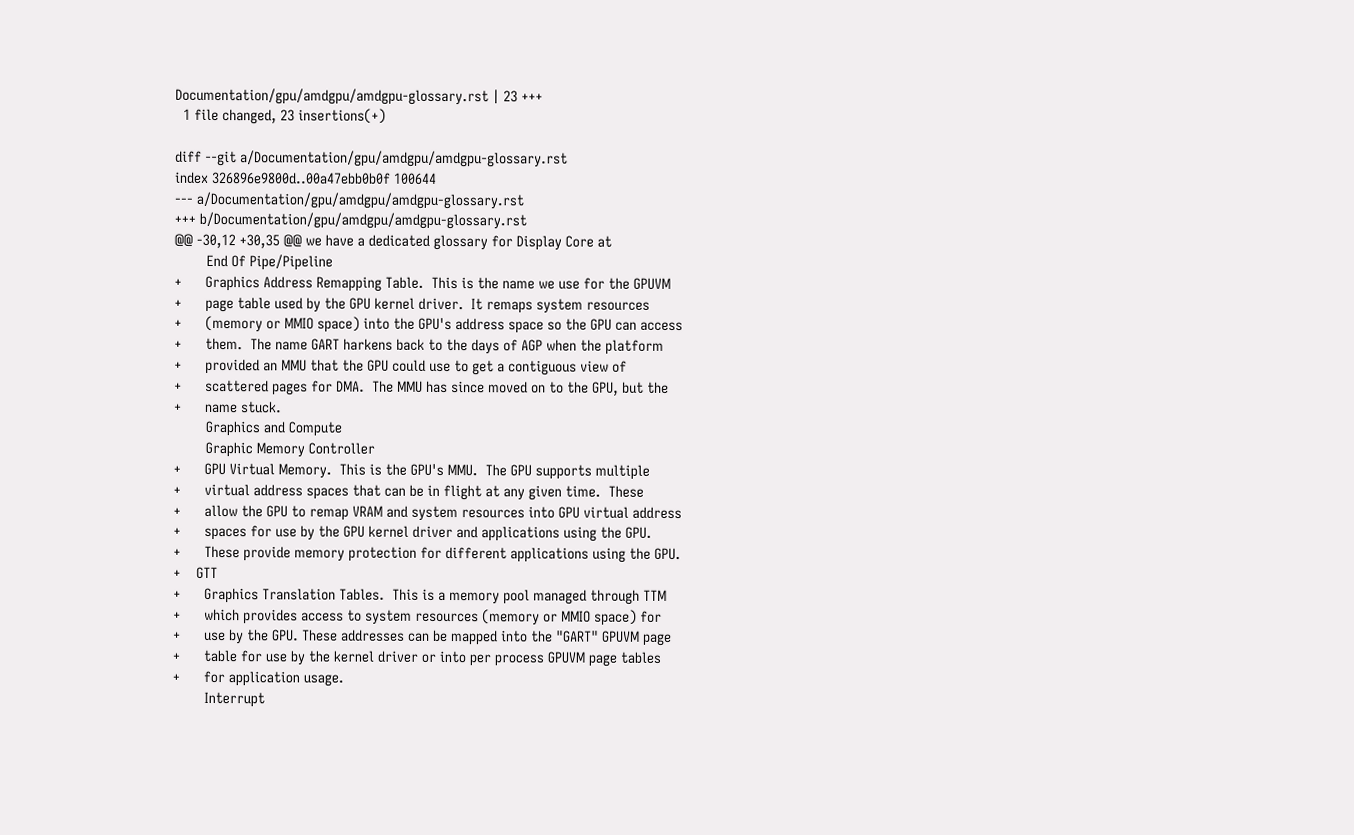Documentation/gpu/amdgpu/amdgpu-glossary.rst | 23 +++
  1 file changed, 23 insertions(+)

diff --git a/Documentation/gpu/amdgpu/amdgpu-glossary.rst
index 326896e9800d..00a47ebb0b0f 100644
--- a/Documentation/gpu/amdgpu/amdgpu-glossary.rst
+++ b/Documentation/gpu/amdgpu/amdgpu-glossary.rst
@@ -30,12 +30,35 @@ we have a dedicated glossary for Display Core at
        End Of Pipe/Pipeline
+      Graphics Address Remapping Table.  This is the name we use for the GPUVM
+      page table used by the GPU kernel driver.  It remaps system resources
+      (memory or MMIO space) into the GPU's address space so the GPU can access
+      them.  The name GART harkens back to the days of AGP when the platform
+      provided an MMU that the GPU could use to get a contiguous view of
+      scattered pages for DMA.  The MMU has since moved on to the GPU, but the
+      name stuck.
        Graphics and Compute
        Graphic Memory Controller
+      GPU Virtual Memory.  This is the GPU's MMU.  The GPU supports multiple
+      virtual address spaces that can be in flight at any given time.  These
+      allow the GPU to remap VRAM and system resources into GPU virtual address
+      spaces for use by the GPU kernel driver and applications using the GPU.
+      These provide memory protection for different applications using the GPU.
+    GTT
+      Graphics Translation Tables.  This is a memory pool managed through TTM
+      which provides access to system resources (memory or MMIO space) for
+      use by the GPU. These addresses can be mapped into the "GART" GPUVM page
+      table for use by the kernel driver or into per process GPUVM page tables
+      for application usage.
        Interrupt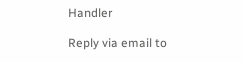Handler

Reply via email to